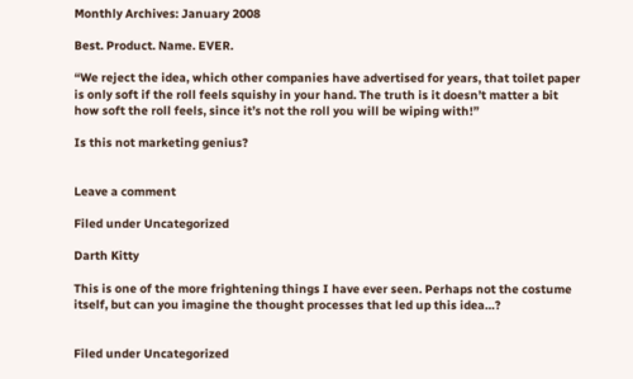Monthly Archives: January 2008

Best. Product. Name. EVER.

“We reject the idea, which other companies have advertised for years, that toilet paper is only soft if the roll feels squishy in your hand. The truth is it doesn’t matter a bit how soft the roll feels, since it’s not the roll you will be wiping with!”

Is this not marketing genius?


Leave a comment

Filed under Uncategorized

Darth Kitty

This is one of the more frightening things I have ever seen. Perhaps not the costume itself, but can you imagine the thought processes that led up this idea…?


Filed under Uncategorized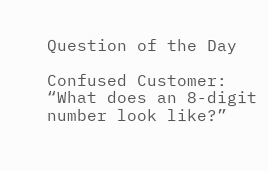Question of the Day

Confused Customer: “What does an 8-digit number look like?”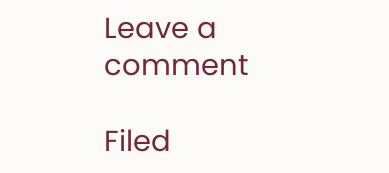Leave a comment

Filed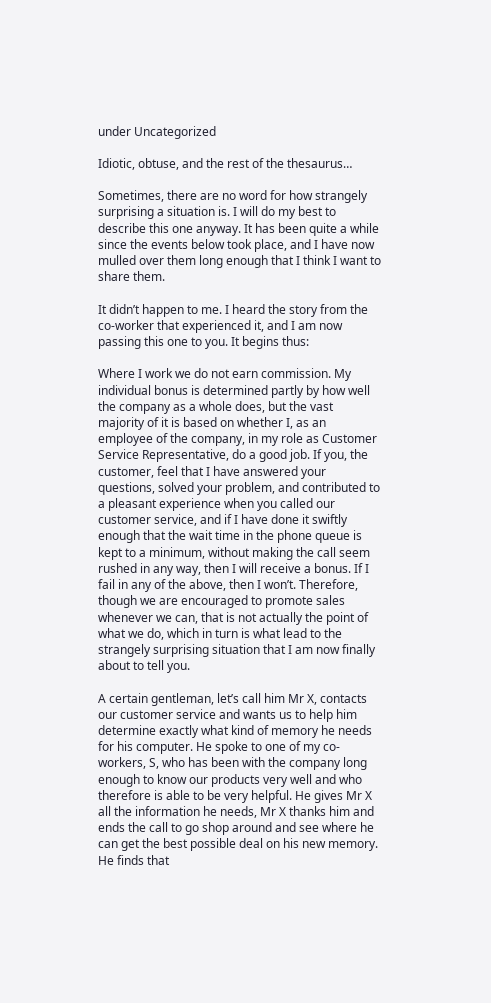under Uncategorized

Idiotic, obtuse, and the rest of the thesaurus…

Sometimes, there are no word for how strangely surprising a situation is. I will do my best to describe this one anyway. It has been quite a while since the events below took place, and I have now mulled over them long enough that I think I want to share them.

It didn’t happen to me. I heard the story from the co-worker that experienced it, and I am now passing this one to you. It begins thus:

Where I work we do not earn commission. My individual bonus is determined partly by how well the company as a whole does, but the vast majority of it is based on whether I, as an employee of the company, in my role as Customer Service Representative, do a good job. If you, the customer, feel that I have answered your questions, solved your problem, and contributed to a pleasant experience when you called our customer service, and if I have done it swiftly enough that the wait time in the phone queue is kept to a minimum, without making the call seem rushed in any way, then I will receive a bonus. If I fail in any of the above, then I won’t. Therefore, though we are encouraged to promote sales whenever we can, that is not actually the point of what we do, which in turn is what lead to the strangely surprising situation that I am now finally about to tell you.

A certain gentleman, let’s call him Mr X, contacts our customer service and wants us to help him determine exactly what kind of memory he needs for his computer. He spoke to one of my co-workers, S, who has been with the company long enough to know our products very well and who therefore is able to be very helpful. He gives Mr X all the information he needs, Mr X thanks him and ends the call to go shop around and see where he can get the best possible deal on his new memory. He finds that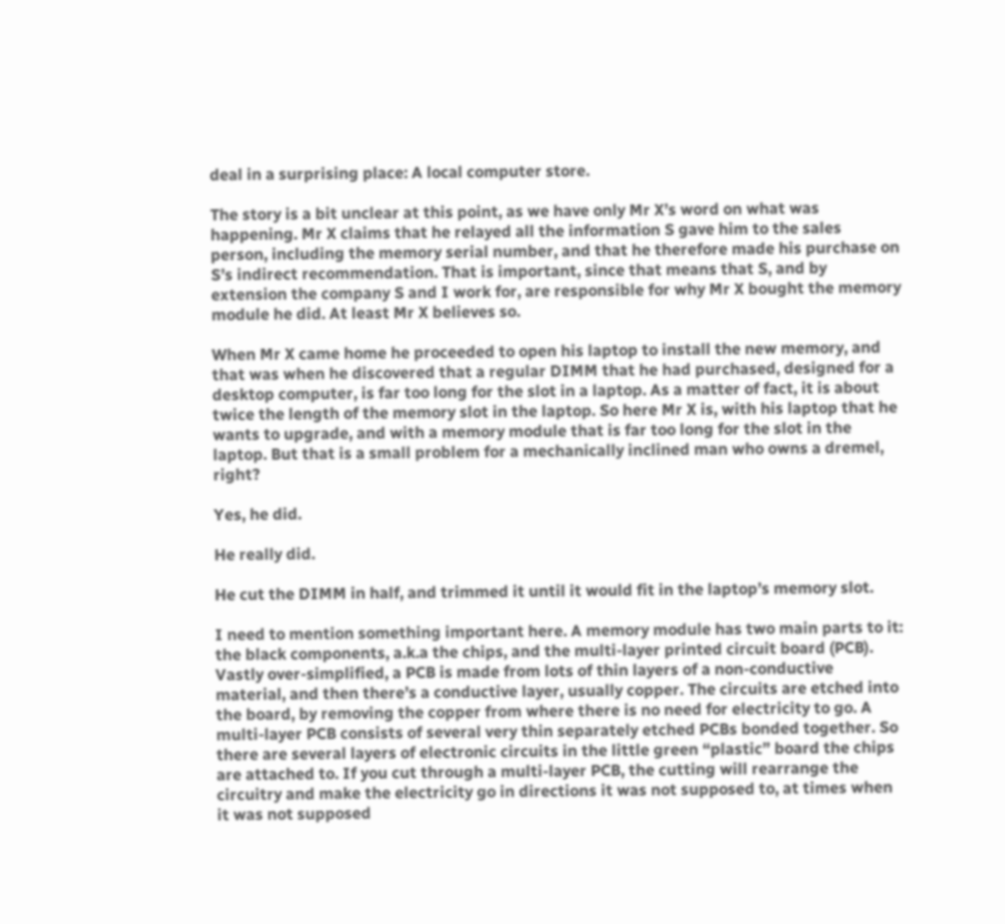deal in a surprising place: A local computer store.

The story is a bit unclear at this point, as we have only Mr X’s word on what was happening. Mr X claims that he relayed all the information S gave him to the sales person, including the memory serial number, and that he therefore made his purchase on S’s indirect recommendation. That is important, since that means that S, and by extension the company S and I work for, are responsible for why Mr X bought the memory module he did. At least Mr X believes so.

When Mr X came home he proceeded to open his laptop to install the new memory, and that was when he discovered that a regular DIMM that he had purchased, designed for a desktop computer, is far too long for the slot in a laptop. As a matter of fact, it is about twice the length of the memory slot in the laptop. So here Mr X is, with his laptop that he wants to upgrade, and with a memory module that is far too long for the slot in the laptop. But that is a small problem for a mechanically inclined man who owns a dremel, right?

Yes, he did.

He really did.

He cut the DIMM in half, and trimmed it until it would fit in the laptop’s memory slot.

I need to mention something important here. A memory module has two main parts to it: the black components, a.k.a the chips, and the multi-layer printed circuit board (PCB). Vastly over-simplified, a PCB is made from lots of thin layers of a non-conductive material, and then there’s a conductive layer, usually copper. The circuits are etched into the board, by removing the copper from where there is no need for electricity to go. A multi-layer PCB consists of several very thin separately etched PCBs bonded together. So there are several layers of electronic circuits in the little green “plastic” board the chips are attached to. If you cut through a multi-layer PCB, the cutting will rearrange the circuitry and make the electricity go in directions it was not supposed to, at times when it was not supposed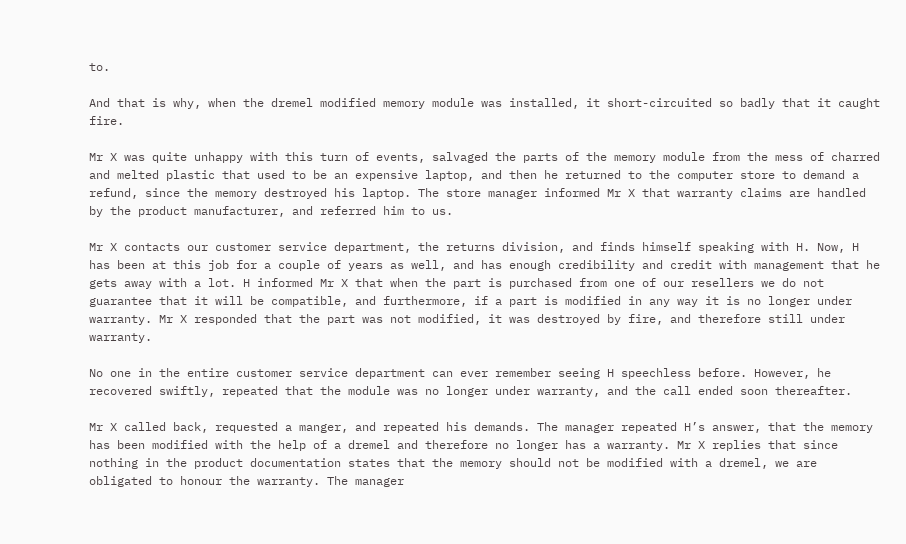to.

And that is why, when the dremel modified memory module was installed, it short-circuited so badly that it caught fire.

Mr X was quite unhappy with this turn of events, salvaged the parts of the memory module from the mess of charred and melted plastic that used to be an expensive laptop, and then he returned to the computer store to demand a refund, since the memory destroyed his laptop. The store manager informed Mr X that warranty claims are handled by the product manufacturer, and referred him to us.

Mr X contacts our customer service department, the returns division, and finds himself speaking with H. Now, H has been at this job for a couple of years as well, and has enough credibility and credit with management that he gets away with a lot. H informed Mr X that when the part is purchased from one of our resellers we do not guarantee that it will be compatible, and furthermore, if a part is modified in any way it is no longer under warranty. Mr X responded that the part was not modified, it was destroyed by fire, and therefore still under warranty.

No one in the entire customer service department can ever remember seeing H speechless before. However, he recovered swiftly, repeated that the module was no longer under warranty, and the call ended soon thereafter.

Mr X called back, requested a manger, and repeated his demands. The manager repeated H’s answer, that the memory has been modified with the help of a dremel and therefore no longer has a warranty. Mr X replies that since nothing in the product documentation states that the memory should not be modified with a dremel, we are obligated to honour the warranty. The manager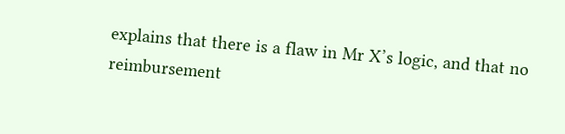explains that there is a flaw in Mr X’s logic, and that no reimbursement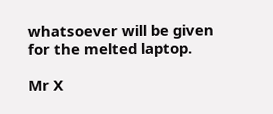whatsoever will be given for the melted laptop.

Mr X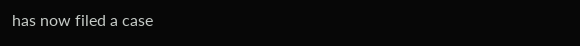has now filed a case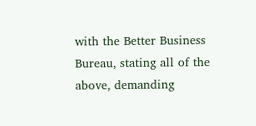with the Better Business Bureau, stating all of the above, demanding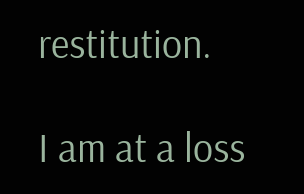restitution.

I am at a loss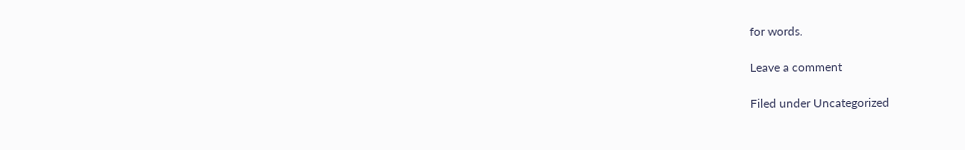for words.

Leave a comment

Filed under Uncategorized